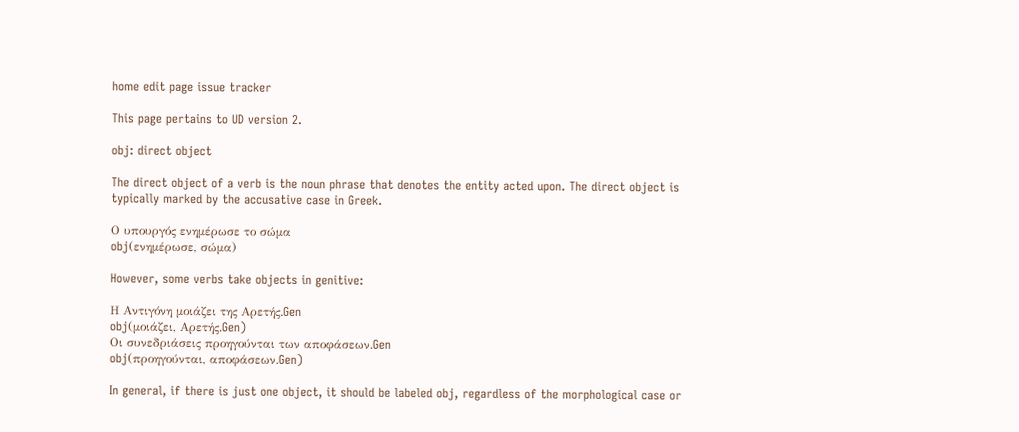home edit page issue tracker

This page pertains to UD version 2.

obj: direct object

The direct object of a verb is the noun phrase that denotes the entity acted upon. The direct object is typically marked by the accusative case in Greek.

Ο υπουργός ενημέρωσε το σώμα
obj(ενημέρωσε, σώμα)

However, some verbs take objects in genitive:

Η Αντιγόνη μοιάζει της Αρετής.Gen
obj(μοιάζει, Αρετής.Gen)
Οι συνεδριάσεις προηγούνται των αποφάσεων.Gen
obj(προηγούνται, αποφάσεων.Gen)

In general, if there is just one object, it should be labeled obj, regardless of the morphological case or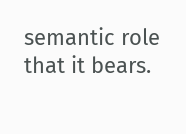semantic role that it bears.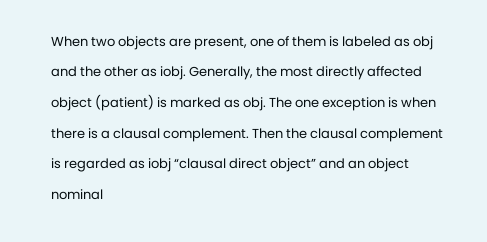When two objects are present, one of them is labeled as obj and the other as iobj. Generally, the most directly affected object (patient) is marked as obj. The one exception is when there is a clausal complement. Then the clausal complement is regarded as iobj “clausal direct object” and an object nominal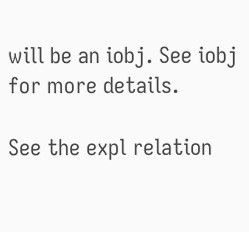will be an iobj. See iobj for more details.

See the expl relation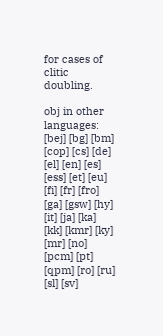for cases of clitic doubling.

obj in other languages: [bej] [bg] [bm] [cop] [cs] [de] [el] [en] [es] [ess] [et] [eu] [fi] [fr] [fro] [ga] [gsw] [hy] [it] [ja] [ka] [kk] [kmr] [ky] [mr] [no] [pcm] [pt] [qpm] [ro] [ru] [sl] [sv]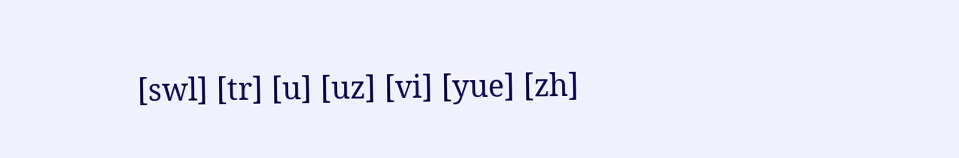[swl] [tr] [u] [uz] [vi] [yue] [zh]